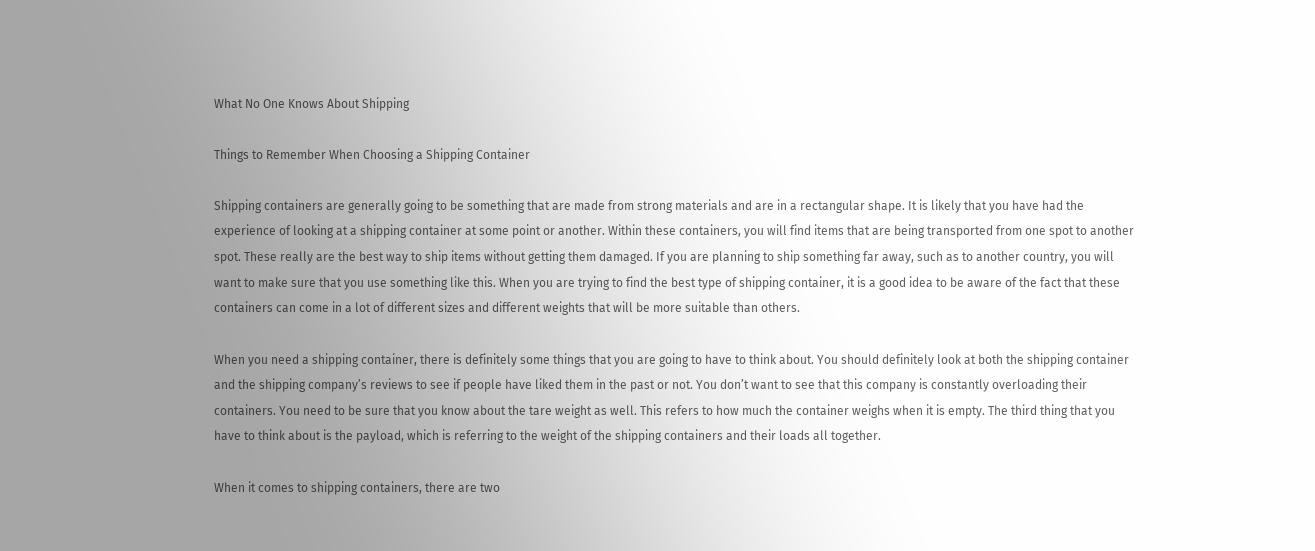What No One Knows About Shipping

Things to Remember When Choosing a Shipping Container

Shipping containers are generally going to be something that are made from strong materials and are in a rectangular shape. It is likely that you have had the experience of looking at a shipping container at some point or another. Within these containers, you will find items that are being transported from one spot to another spot. These really are the best way to ship items without getting them damaged. If you are planning to ship something far away, such as to another country, you will want to make sure that you use something like this. When you are trying to find the best type of shipping container, it is a good idea to be aware of the fact that these containers can come in a lot of different sizes and different weights that will be more suitable than others.

When you need a shipping container, there is definitely some things that you are going to have to think about. You should definitely look at both the shipping container and the shipping company’s reviews to see if people have liked them in the past or not. You don’t want to see that this company is constantly overloading their containers. You need to be sure that you know about the tare weight as well. This refers to how much the container weighs when it is empty. The third thing that you have to think about is the payload, which is referring to the weight of the shipping containers and their loads all together.

When it comes to shipping containers, there are two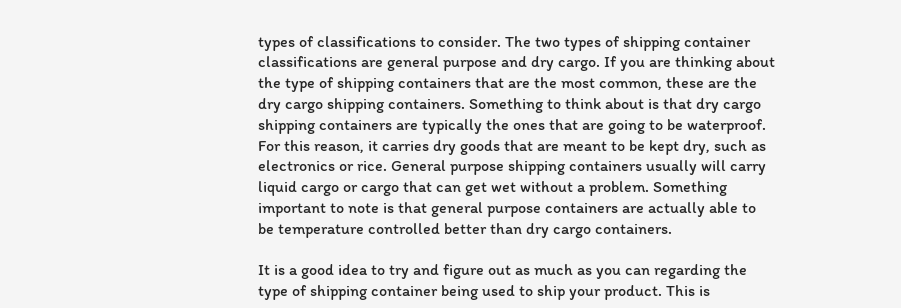types of classifications to consider. The two types of shipping container classifications are general purpose and dry cargo. If you are thinking about the type of shipping containers that are the most common, these are the dry cargo shipping containers. Something to think about is that dry cargo shipping containers are typically the ones that are going to be waterproof. For this reason, it carries dry goods that are meant to be kept dry, such as electronics or rice. General purpose shipping containers usually will carry liquid cargo or cargo that can get wet without a problem. Something important to note is that general purpose containers are actually able to be temperature controlled better than dry cargo containers.

It is a good idea to try and figure out as much as you can regarding the type of shipping container being used to ship your product. This is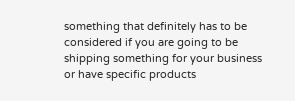something that definitely has to be considered if you are going to be shipping something for your business or have specific products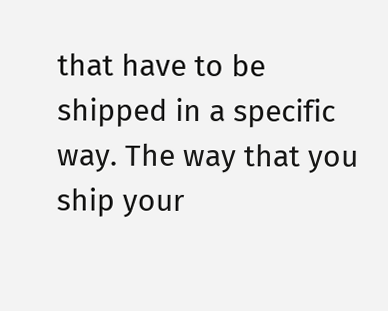that have to be shipped in a specific way. The way that you ship your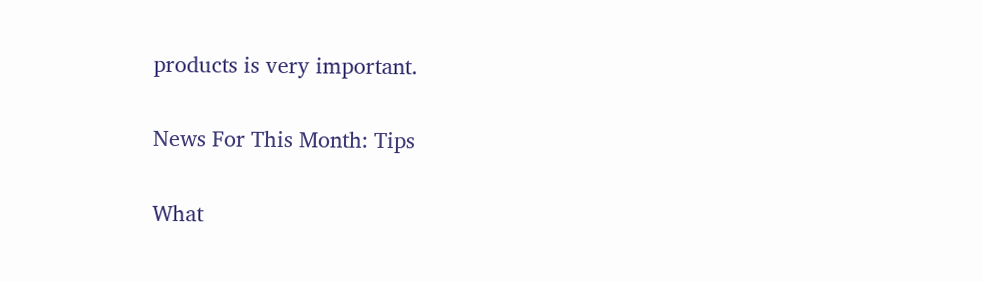products is very important.

News For This Month: Tips

What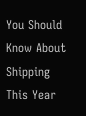You Should Know About Shipping This Year